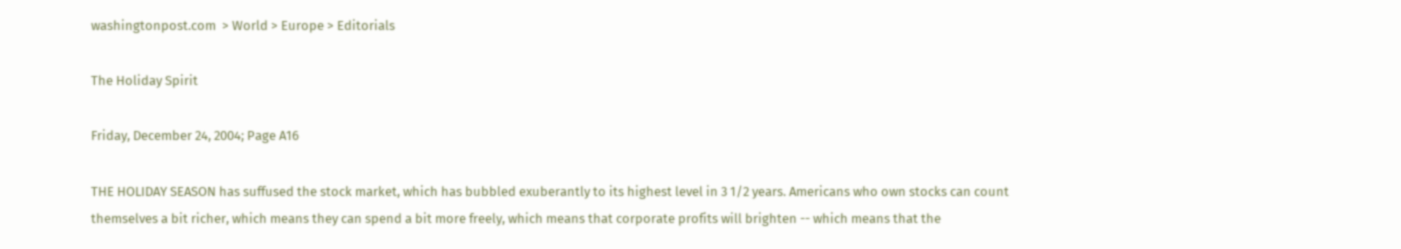washingtonpost.com  > World > Europe > Editorials

The Holiday Spirit

Friday, December 24, 2004; Page A16

THE HOLIDAY SEASON has suffused the stock market, which has bubbled exuberantly to its highest level in 3 1/2 years. Americans who own stocks can count themselves a bit richer, which means they can spend a bit more freely, which means that corporate profits will brighten -- which means that the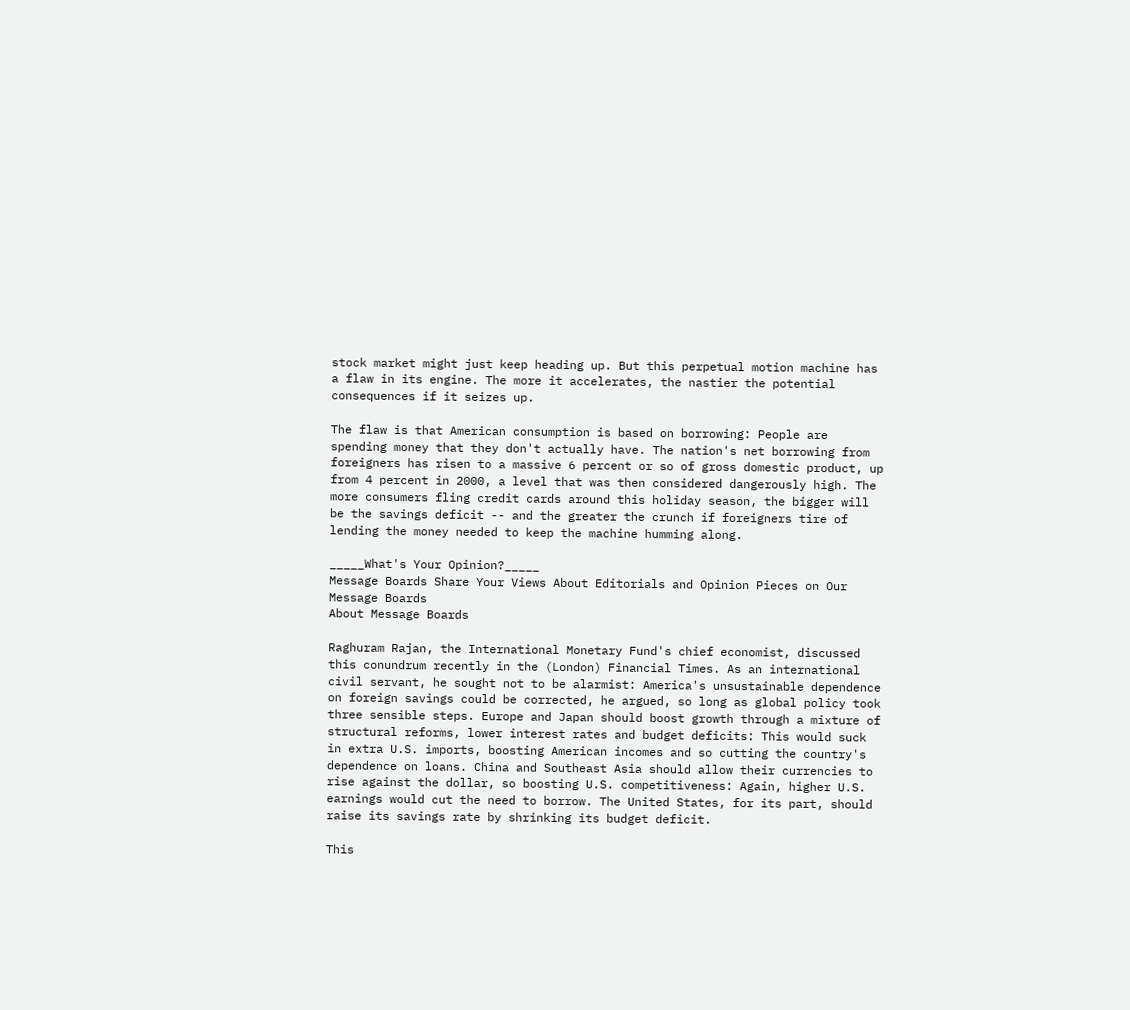stock market might just keep heading up. But this perpetual motion machine has a flaw in its engine. The more it accelerates, the nastier the potential consequences if it seizes up.

The flaw is that American consumption is based on borrowing: People are spending money that they don't actually have. The nation's net borrowing from foreigners has risen to a massive 6 percent or so of gross domestic product, up from 4 percent in 2000, a level that was then considered dangerously high. The more consumers fling credit cards around this holiday season, the bigger will be the savings deficit -- and the greater the crunch if foreigners tire of lending the money needed to keep the machine humming along.

_____What's Your Opinion?_____
Message Boards Share Your Views About Editorials and Opinion Pieces on Our Message Boards
About Message Boards

Raghuram Rajan, the International Monetary Fund's chief economist, discussed this conundrum recently in the (London) Financial Times. As an international civil servant, he sought not to be alarmist: America's unsustainable dependence on foreign savings could be corrected, he argued, so long as global policy took three sensible steps. Europe and Japan should boost growth through a mixture of structural reforms, lower interest rates and budget deficits: This would suck in extra U.S. imports, boosting American incomes and so cutting the country's dependence on loans. China and Southeast Asia should allow their currencies to rise against the dollar, so boosting U.S. competitiveness: Again, higher U.S. earnings would cut the need to borrow. The United States, for its part, should raise its savings rate by shrinking its budget deficit.

This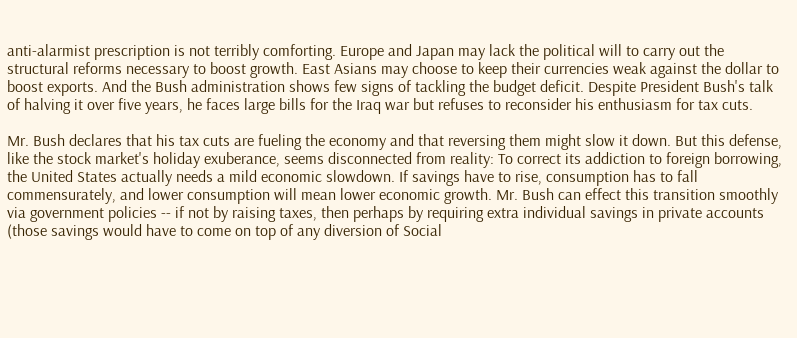anti-alarmist prescription is not terribly comforting. Europe and Japan may lack the political will to carry out the structural reforms necessary to boost growth. East Asians may choose to keep their currencies weak against the dollar to boost exports. And the Bush administration shows few signs of tackling the budget deficit. Despite President Bush's talk of halving it over five years, he faces large bills for the Iraq war but refuses to reconsider his enthusiasm for tax cuts.

Mr. Bush declares that his tax cuts are fueling the economy and that reversing them might slow it down. But this defense, like the stock market's holiday exuberance, seems disconnected from reality: To correct its addiction to foreign borrowing, the United States actually needs a mild economic slowdown. If savings have to rise, consumption has to fall commensurately, and lower consumption will mean lower economic growth. Mr. Bush can effect this transition smoothly via government policies -- if not by raising taxes, then perhaps by requiring extra individual savings in private accounts (those savings would have to come on top of any diversion of Social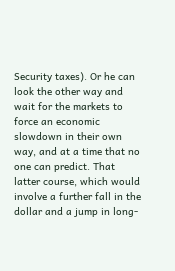Security taxes). Or he can look the other way and wait for the markets to force an economic slowdown in their own way, and at a time that no one can predict. That latter course, which would involve a further fall in the dollar and a jump in long-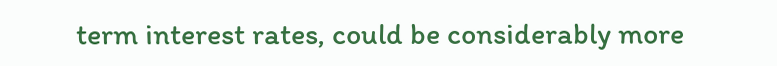term interest rates, could be considerably more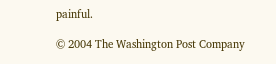painful.

© 2004 The Washington Post Company